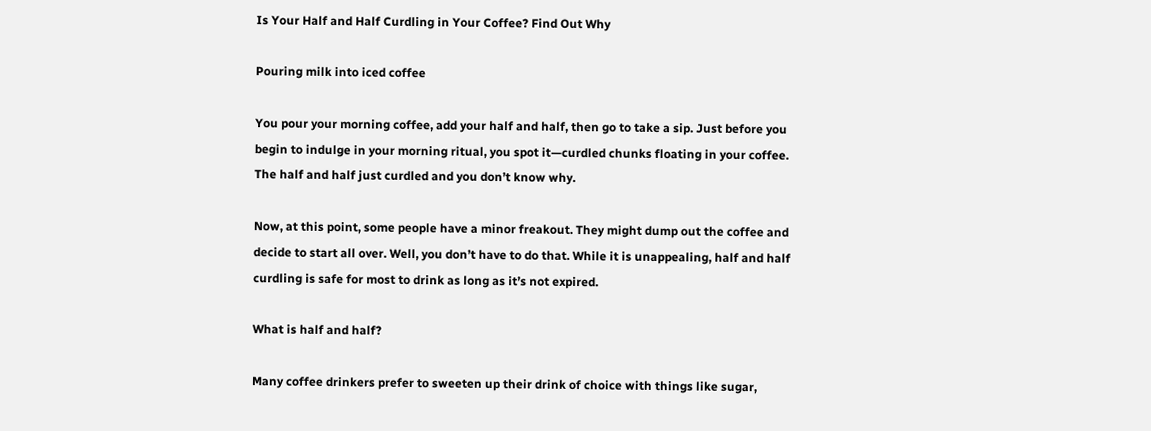Is Your Half and Half Curdling in Your Coffee? Find Out Why

Pouring milk into iced coffee

You pour your morning coffee, add your half and half, then go to take a sip. Just before you begin to indulge in your morning ritual, you spot it—curdled chunks floating in your coffee. The half and half just curdled and you don’t know why.

Now, at this point, some people have a minor freakout. They might dump out the coffee and decide to start all over. Well, you don’t have to do that. While it is unappealing, half and half curdling is safe for most to drink as long as it’s not expired.

What is half and half?

Many coffee drinkers prefer to sweeten up their drink of choice with things like sugar,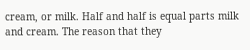cream, or milk. Half and half is equal parts milk and cream. The reason that they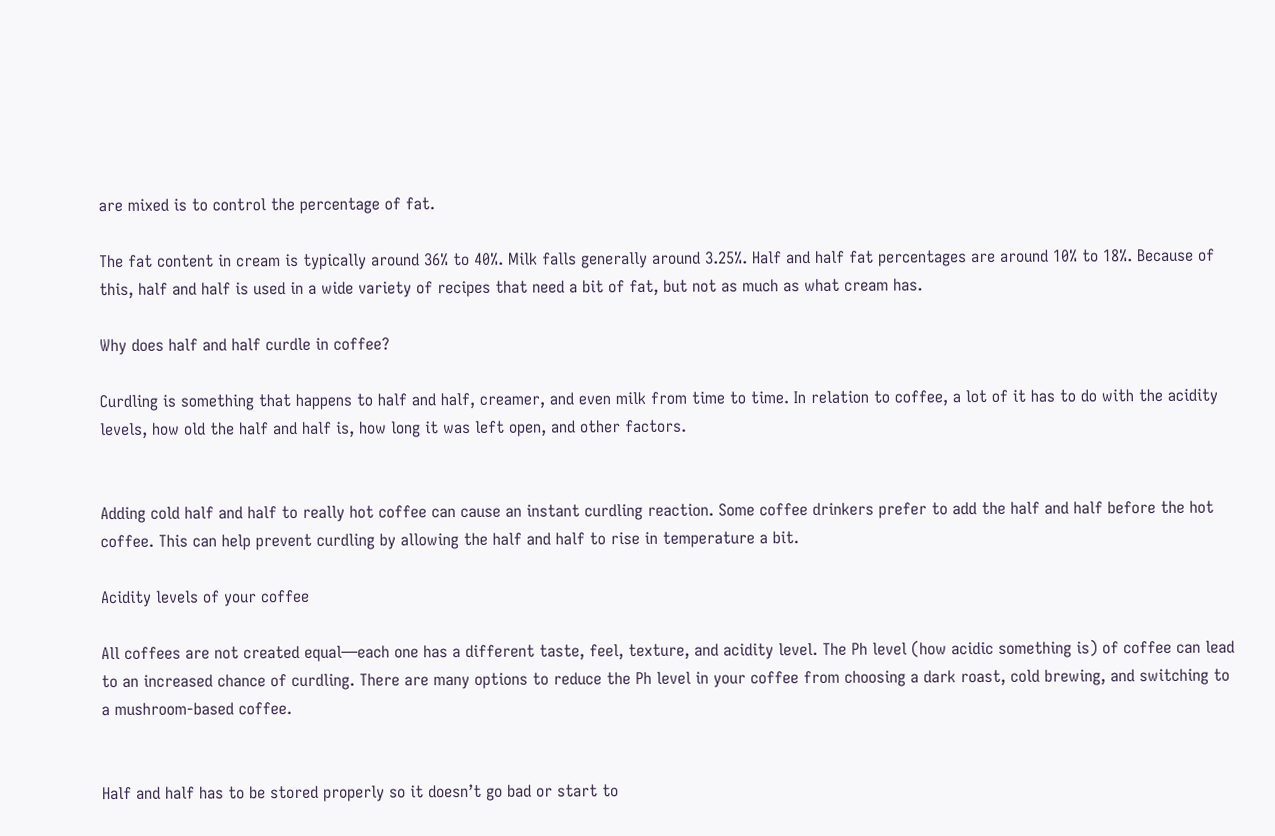are mixed is to control the percentage of fat.

The fat content in cream is typically around 36% to 40%. Milk falls generally around 3.25%. Half and half fat percentages are around 10% to 18%. Because of this, half and half is used in a wide variety of recipes that need a bit of fat, but not as much as what cream has.

Why does half and half curdle in coffee?

Curdling is something that happens to half and half, creamer, and even milk from time to time. In relation to coffee, a lot of it has to do with the acidity levels, how old the half and half is, how long it was left open, and other factors.


Adding cold half and half to really hot coffee can cause an instant curdling reaction. Some coffee drinkers prefer to add the half and half before the hot coffee. This can help prevent curdling by allowing the half and half to rise in temperature a bit.

Acidity levels of your coffee

All coffees are not created equal—each one has a different taste, feel, texture, and acidity level. The Ph level (how acidic something is) of coffee can lead to an increased chance of curdling. There are many options to reduce the Ph level in your coffee from choosing a dark roast, cold brewing, and switching to a mushroom-based coffee.


Half and half has to be stored properly so it doesn’t go bad or start to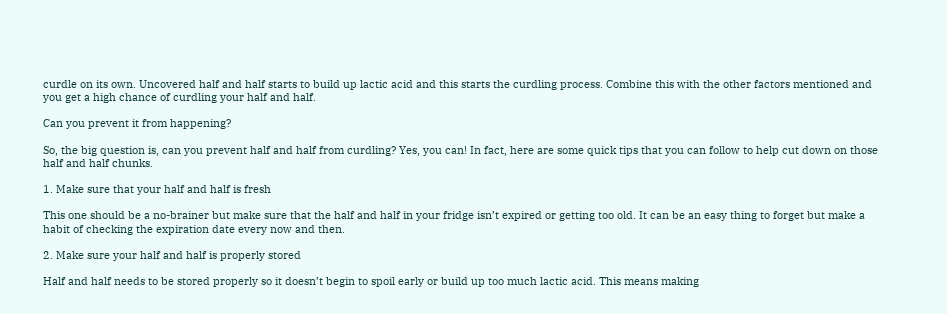curdle on its own. Uncovered half and half starts to build up lactic acid and this starts the curdling process. Combine this with the other factors mentioned and you get a high chance of curdling your half and half.

Can you prevent it from happening?

So, the big question is, can you prevent half and half from curdling? Yes, you can! In fact, here are some quick tips that you can follow to help cut down on those half and half chunks.

1. Make sure that your half and half is fresh

This one should be a no-brainer but make sure that the half and half in your fridge isn’t expired or getting too old. It can be an easy thing to forget but make a habit of checking the expiration date every now and then.

2. Make sure your half and half is properly stored

Half and half needs to be stored properly so it doesn’t begin to spoil early or build up too much lactic acid. This means making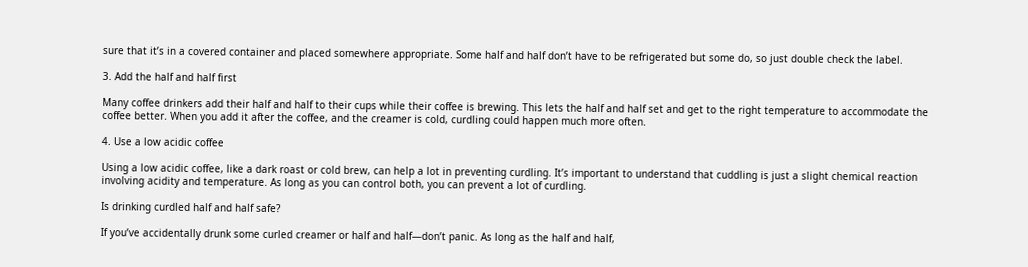sure that it’s in a covered container and placed somewhere appropriate. Some half and half don’t have to be refrigerated but some do, so just double check the label.

3. Add the half and half first

Many coffee drinkers add their half and half to their cups while their coffee is brewing. This lets the half and half set and get to the right temperature to accommodate the coffee better. When you add it after the coffee, and the creamer is cold, curdling could happen much more often.

4. Use a low acidic coffee

Using a low acidic coffee, like a dark roast or cold brew, can help a lot in preventing curdling. It’s important to understand that cuddling is just a slight chemical reaction involving acidity and temperature. As long as you can control both, you can prevent a lot of curdling.

Is drinking curdled half and half safe?

If you’ve accidentally drunk some curled creamer or half and half—don’t panic. As long as the half and half,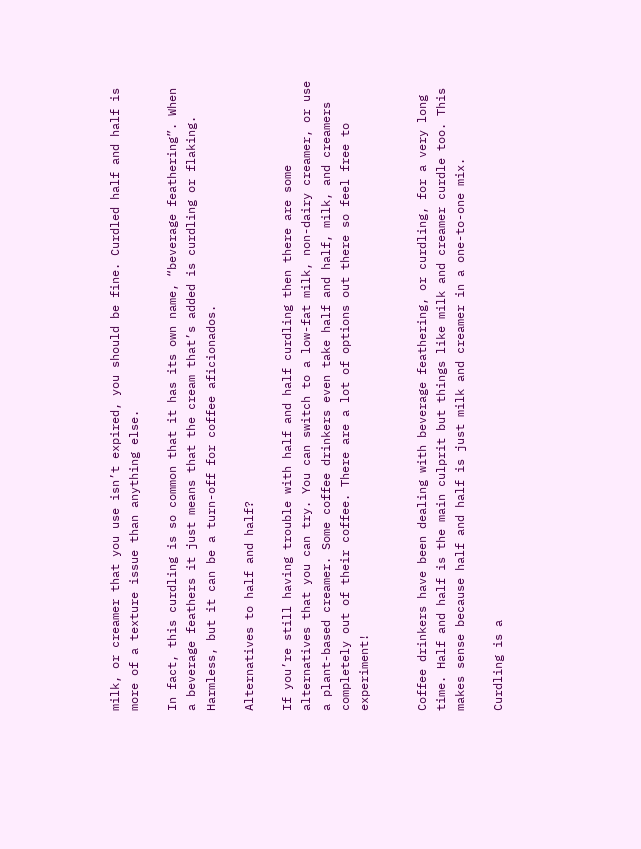milk, or creamer that you use isn’t expired, you should be fine. Curdled half and half is more of a texture issue than anything else.

In fact, this curdling is so common that it has its own name, “beverage feathering”. When a beverage feathers it just means that the cream that’s added is curdling or flaking. Harmless, but it can be a turn-off for coffee aficionados.

Alternatives to half and half?

If you’re still having trouble with half and half curdling then there are some alternatives that you can try. You can switch to a low-fat milk, non-dairy creamer, or use a plant-based creamer. Some coffee drinkers even take half and half, milk, and creamers completely out of their coffee. There are a lot of options out there so feel free to experiment!


Coffee drinkers have been dealing with beverage feathering, or curdling, for a very long time. Half and half is the main culprit but things like milk and creamer curdle too. This makes sense because half and half is just milk and creamer in a one-to-one mix.

Curdling is a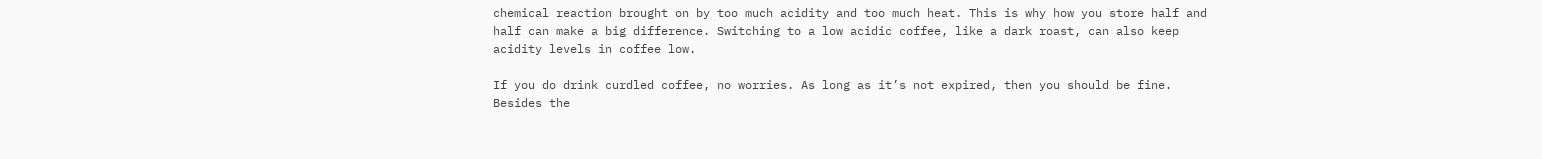chemical reaction brought on by too much acidity and too much heat. This is why how you store half and half can make a big difference. Switching to a low acidic coffee, like a dark roast, can also keep acidity levels in coffee low.

If you do drink curdled coffee, no worries. As long as it’s not expired, then you should be fine. Besides the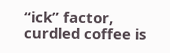“ick” factor, curdled coffee is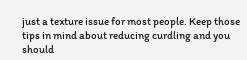just a texture issue for most people. Keep those tips in mind about reducing curdling and you should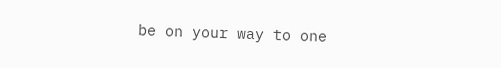be on your way to one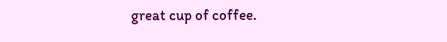great cup of coffee.